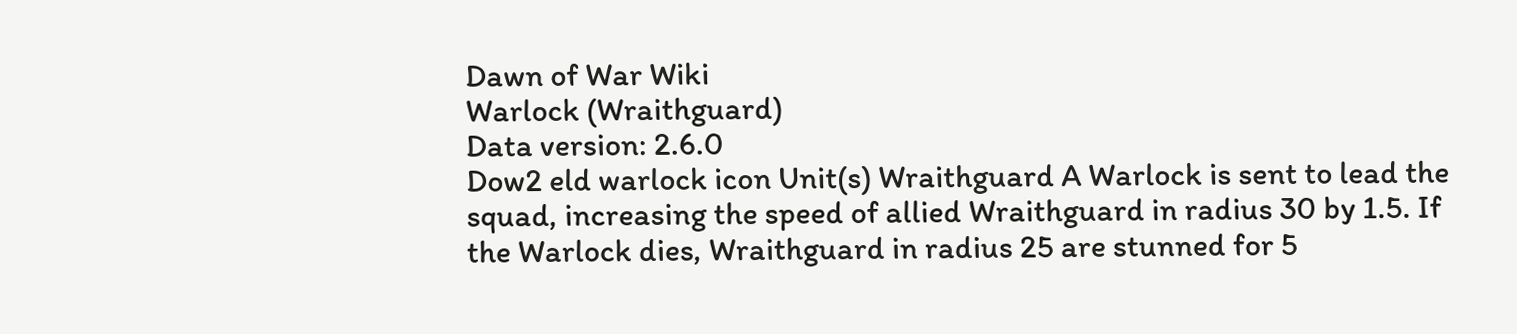Dawn of War Wiki
Warlock (Wraithguard)
Data version: 2.6.0
Dow2 eld warlock icon Unit(s) Wraithguard A Warlock is sent to lead the squad, increasing the speed of allied Wraithguard in radius 30 by 1.5. If the Warlock dies, Wraithguard in radius 25 are stunned for 5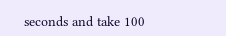seconds and take 100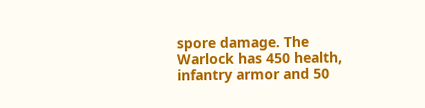spore damage. The Warlock has 450 health, infantry armor and 50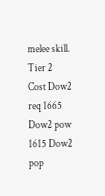melee skill.
Tier 2
Cost Dow2 req 1665 Dow2 pow 1615 Dow2 pop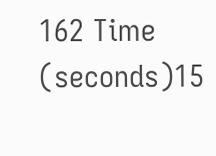162 Time (seconds)15